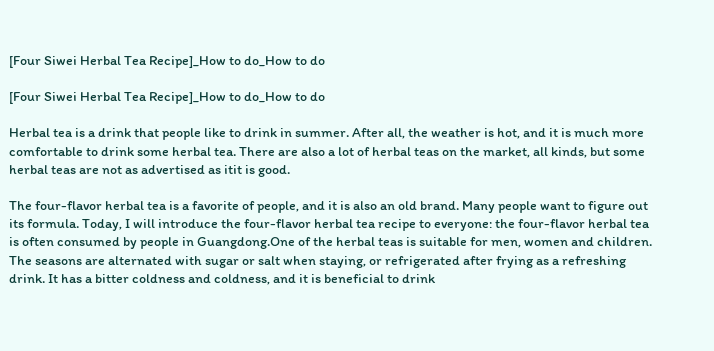[Four Siwei Herbal Tea Recipe]_How to do_How to do

[Four Siwei Herbal Tea Recipe]_How to do_How to do

Herbal tea is a drink that people like to drink in summer. After all, the weather is hot, and it is much more comfortable to drink some herbal tea. There are also a lot of herbal teas on the market, all kinds, but some herbal teas are not as advertised as itit is good.

The four-flavor herbal tea is a favorite of people, and it is also an old brand. Many people want to figure out its formula. Today, I will introduce the four-flavor herbal tea recipe to everyone: the four-flavor herbal tea is often consumed by people in Guangdong.One of the herbal teas is suitable for men, women and children. The seasons are alternated with sugar or salt when staying, or refrigerated after frying as a refreshing drink. It has a bitter coldness and coldness, and it is beneficial to drink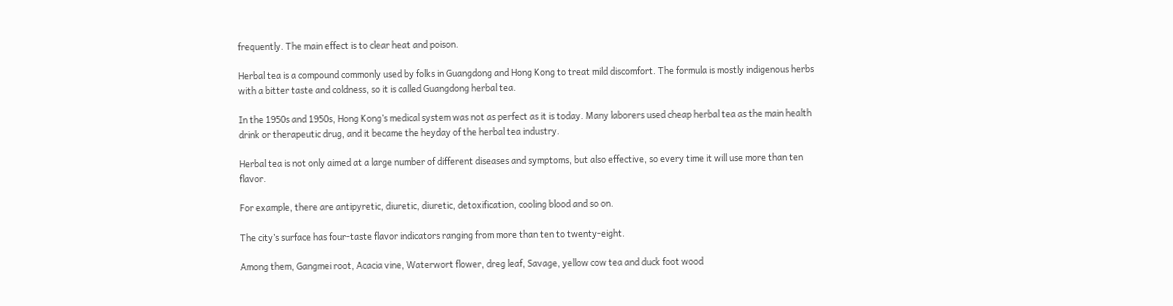frequently. The main effect is to clear heat and poison.

Herbal tea is a compound commonly used by folks in Guangdong and Hong Kong to treat mild discomfort. The formula is mostly indigenous herbs with a bitter taste and coldness, so it is called Guangdong herbal tea.

In the 1950s and 1950s, Hong Kong’s medical system was not as perfect as it is today. Many laborers used cheap herbal tea as the main health drink or therapeutic drug, and it became the heyday of the herbal tea industry.

Herbal tea is not only aimed at a large number of different diseases and symptoms, but also effective, so every time it will use more than ten flavor.

For example, there are antipyretic, diuretic, diuretic, detoxification, cooling blood and so on.

The city’s surface has four-taste flavor indicators ranging from more than ten to twenty-eight.

Among them, Gangmei root, Acacia vine, Waterwort flower, dreg leaf, Savage, yellow cow tea and duck foot wood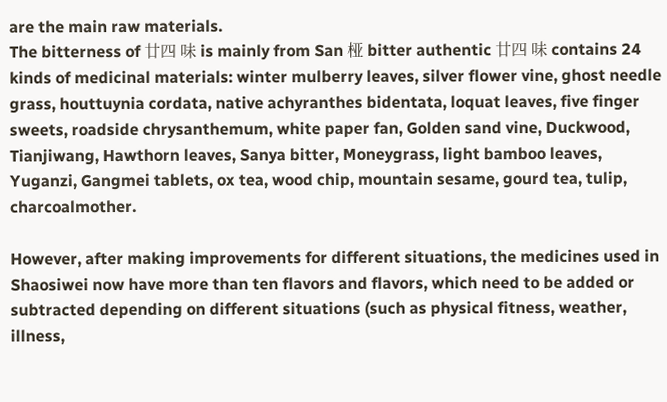are the main raw materials.
The bitterness of 廿四 味 is mainly from San 桠 bitter authentic 廿四 味 contains 24 kinds of medicinal materials: winter mulberry leaves, silver flower vine, ghost needle grass, houttuynia cordata, native achyranthes bidentata, loquat leaves, five finger sweets, roadside chrysanthemum, white paper fan, Golden sand vine, Duckwood, Tianjiwang, Hawthorn leaves, Sanya bitter, Moneygrass, light bamboo leaves, Yuganzi, Gangmei tablets, ox tea, wood chip, mountain sesame, gourd tea, tulip, charcoalmother.

However, after making improvements for different situations, the medicines used in Shaosiwei now have more than ten flavors and flavors, which need to be added or subtracted depending on different situations (such as physical fitness, weather, illness,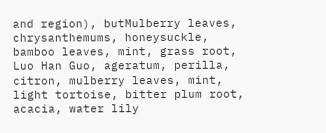and region), butMulberry leaves, chrysanthemums, honeysuckle, bamboo leaves, mint, grass root, Luo Han Guo, ageratum, perilla, citron, mulberry leaves, mint, light tortoise, bitter plum root, acacia, water lily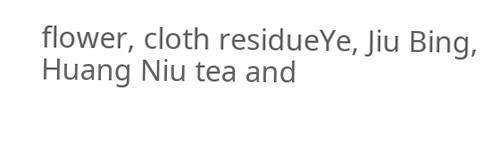flower, cloth residueYe, Jiu Bing, Huang Niu tea and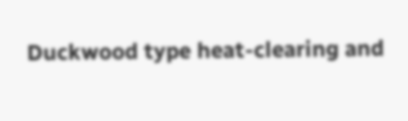Duckwood type heat-clearing and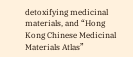detoxifying medicinal materials, and “Hong Kong Chinese Medicinal Materials Atlas”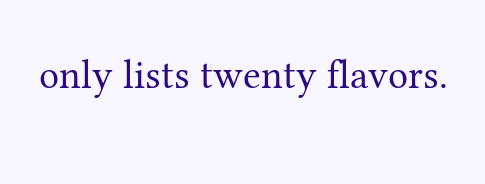only lists twenty flavors.